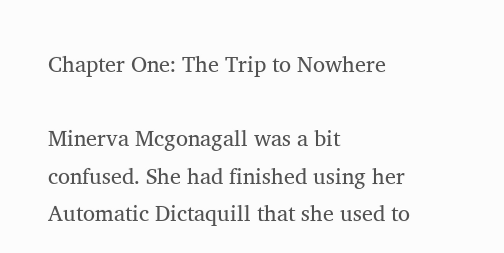Chapter One: The Trip to Nowhere

Minerva Mcgonagall was a bit confused. She had finished using her Automatic Dictaquill that she used to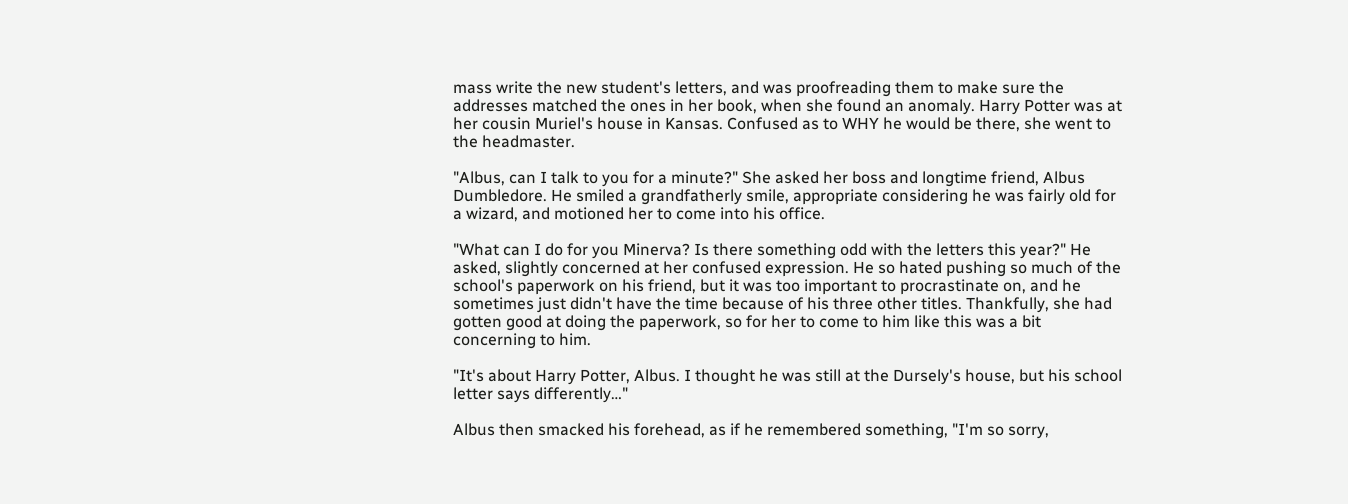mass write the new student's letters, and was proofreading them to make sure the addresses matched the ones in her book, when she found an anomaly. Harry Potter was at her cousin Muriel's house in Kansas. Confused as to WHY he would be there, she went to the headmaster.

"Albus, can I talk to you for a minute?" She asked her boss and longtime friend, Albus Dumbledore. He smiled a grandfatherly smile, appropriate considering he was fairly old for a wizard, and motioned her to come into his office.

"What can I do for you Minerva? Is there something odd with the letters this year?" He asked, slightly concerned at her confused expression. He so hated pushing so much of the school's paperwork on his friend, but it was too important to procrastinate on, and he sometimes just didn't have the time because of his three other titles. Thankfully, she had gotten good at doing the paperwork, so for her to come to him like this was a bit concerning to him.

"It's about Harry Potter, Albus. I thought he was still at the Dursely's house, but his school letter says differently…"

Albus then smacked his forehead, as if he remembered something, "I'm so sorry,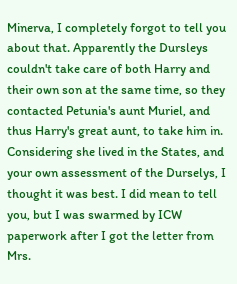Minerva, I completely forgot to tell you about that. Apparently the Dursleys couldn't take care of both Harry and their own son at the same time, so they contacted Petunia's aunt Muriel, and thus Harry's great aunt, to take him in. Considering she lived in the States, and your own assessment of the Durselys, I thought it was best. I did mean to tell you, but I was swarmed by ICW paperwork after I got the letter from Mrs.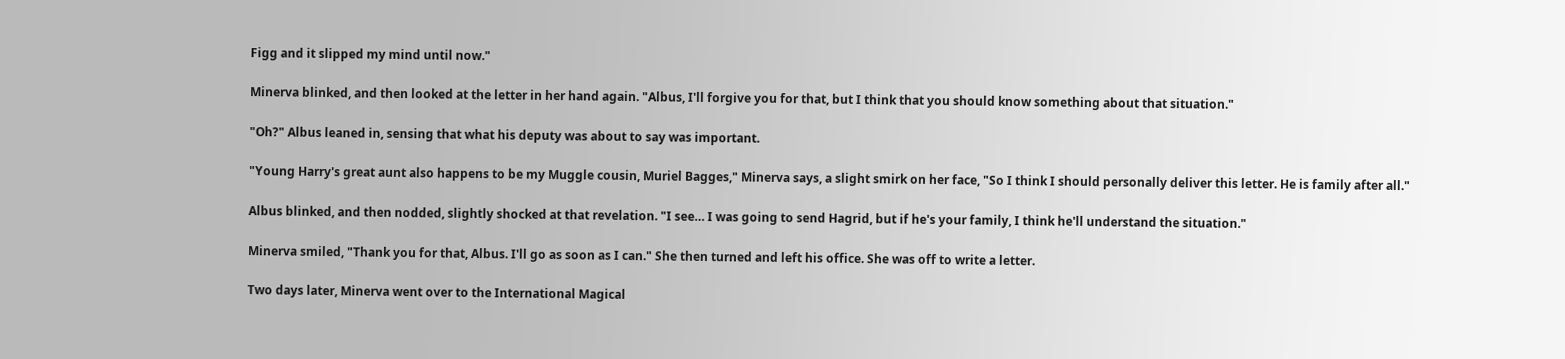Figg and it slipped my mind until now."

Minerva blinked, and then looked at the letter in her hand again. "Albus, I'll forgive you for that, but I think that you should know something about that situation."

"Oh?" Albus leaned in, sensing that what his deputy was about to say was important.

"Young Harry's great aunt also happens to be my Muggle cousin, Muriel Bagges," Minerva says, a slight smirk on her face, "So I think I should personally deliver this letter. He is family after all."

Albus blinked, and then nodded, slightly shocked at that revelation. "I see… I was going to send Hagrid, but if he's your family, I think he'll understand the situation."

Minerva smiled, "Thank you for that, Albus. I'll go as soon as I can." She then turned and left his office. She was off to write a letter.

Two days later, Minerva went over to the International Magical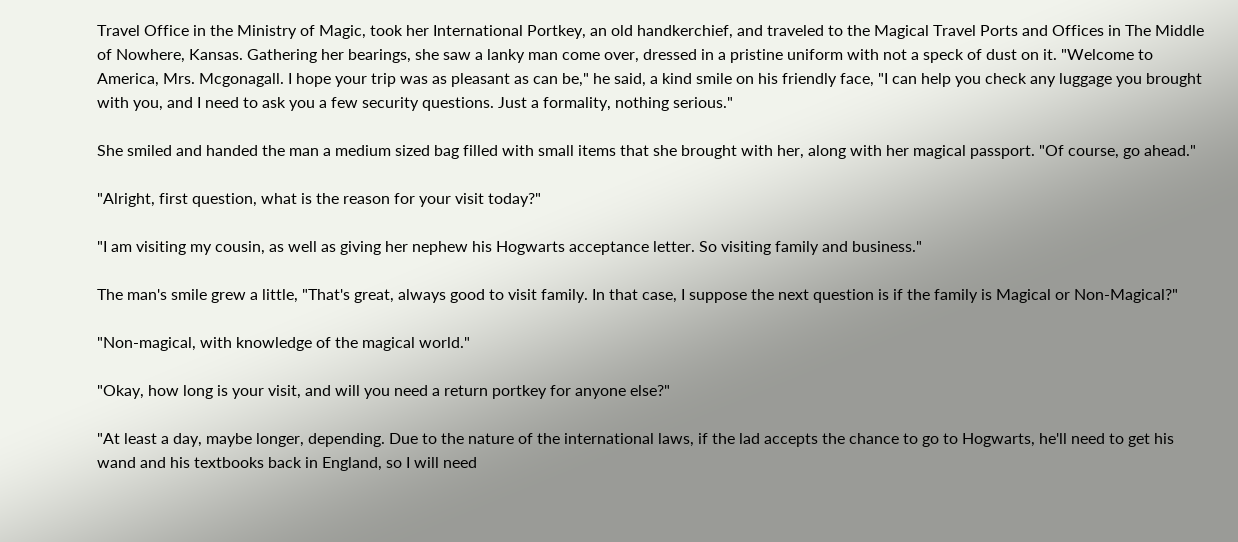Travel Office in the Ministry of Magic, took her International Portkey, an old handkerchief, and traveled to the Magical Travel Ports and Offices in The Middle of Nowhere, Kansas. Gathering her bearings, she saw a lanky man come over, dressed in a pristine uniform with not a speck of dust on it. "Welcome to America, Mrs. Mcgonagall. I hope your trip was as pleasant as can be," he said, a kind smile on his friendly face, "I can help you check any luggage you brought with you, and I need to ask you a few security questions. Just a formality, nothing serious."

She smiled and handed the man a medium sized bag filled with small items that she brought with her, along with her magical passport. "Of course, go ahead."

"Alright, first question, what is the reason for your visit today?"

"I am visiting my cousin, as well as giving her nephew his Hogwarts acceptance letter. So visiting family and business."

The man's smile grew a little, "That's great, always good to visit family. In that case, I suppose the next question is if the family is Magical or Non-Magical?"

"Non-magical, with knowledge of the magical world."

"Okay, how long is your visit, and will you need a return portkey for anyone else?"

"At least a day, maybe longer, depending. Due to the nature of the international laws, if the lad accepts the chance to go to Hogwarts, he'll need to get his wand and his textbooks back in England, so I will need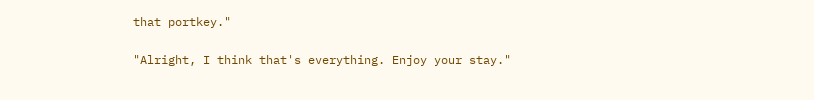that portkey."

"Alright, I think that's everything. Enjoy your stay."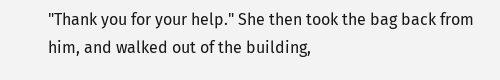"Thank you for your help." She then took the bag back from him, and walked out of the building,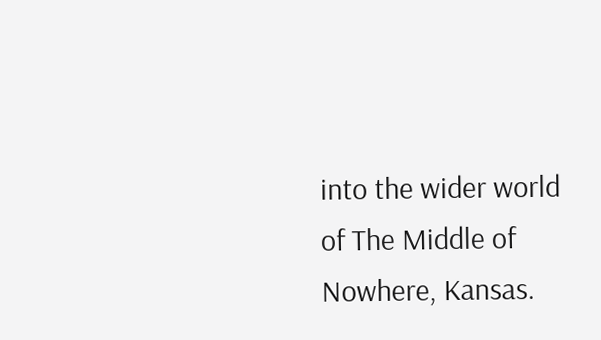into the wider world of The Middle of Nowhere, Kansas.